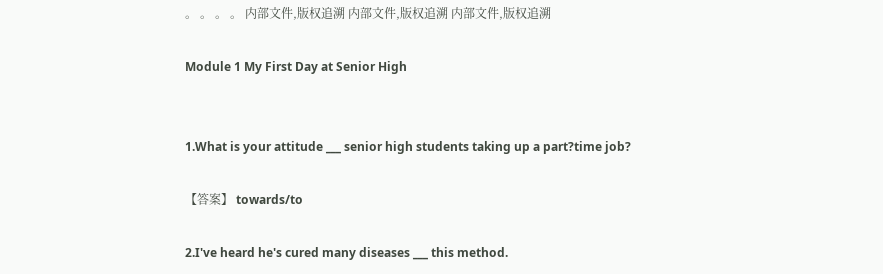。 。 。 。 内部文件,版权追溯 内部文件,版权追溯 内部文件,版权追溯

Module 1 My First Day at Senior High


1.What is your attitude ___ senior high students taking up a part?time job?

【答案】 towards/to

2.I've heard he's cured many diseases ___ this method.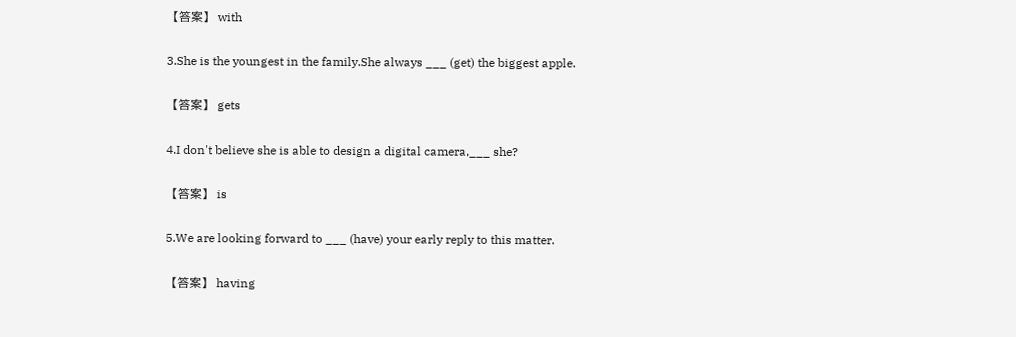【答案】 with

3.She is the youngest in the family.She always ___ (get) the biggest apple.

【答案】 gets

4.I don't believe she is able to design a digital camera,___ she?

【答案】 is

5.We are looking forward to ___ (have) your early reply to this matter.

【答案】 having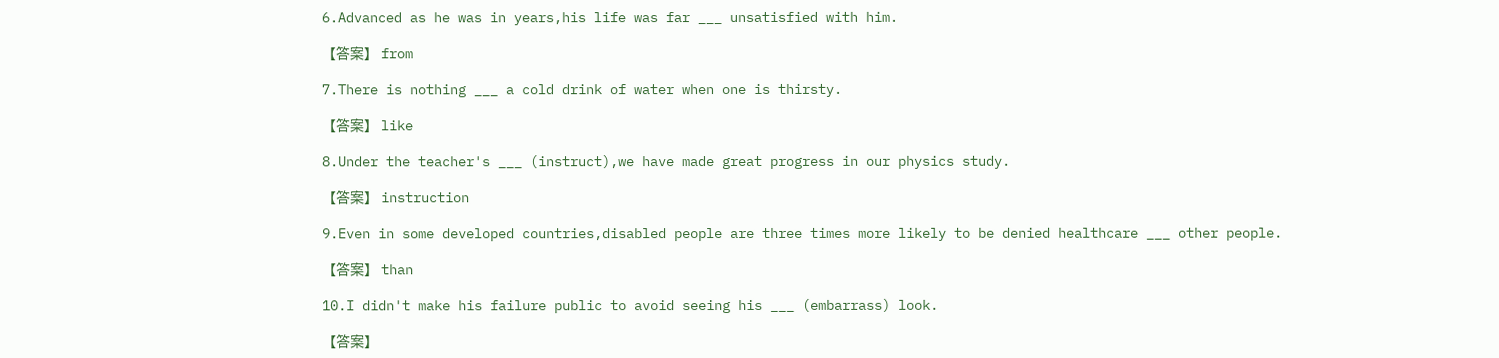6.Advanced as he was in years,his life was far ___ unsatisfied with him.

【答案】 from

7.There is nothing ___ a cold drink of water when one is thirsty.

【答案】 like

8.Under the teacher's ___ (instruct),we have made great progress in our physics study.

【答案】 instruction

9.Even in some developed countries,disabled people are three times more likely to be denied healthcare ___ other people.

【答案】 than

10.I didn't make his failure public to avoid seeing his ___ (embarrass) look.

【答案】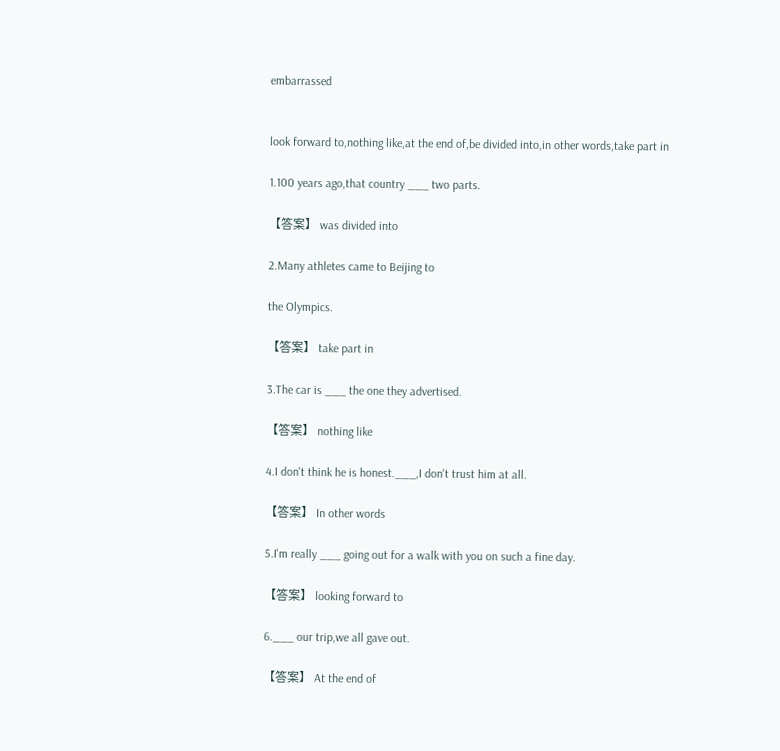embarrassed


look forward to,nothing like,at the end of,be divided into,in other words,take part in

1.100 years ago,that country ___ two parts.

【答案】 was divided into

2.Many athletes came to Beijing to

the Olympics.

【答案】 take part in

3.The car is ___ the one they advertised.

【答案】 nothing like

4.I don't think he is honest.___,I don't trust him at all.

【答案】 In other words

5.I'm really ___ going out for a walk with you on such a fine day.

【答案】 looking forward to

6.___ our trip,we all gave out.

【答案】 At the end of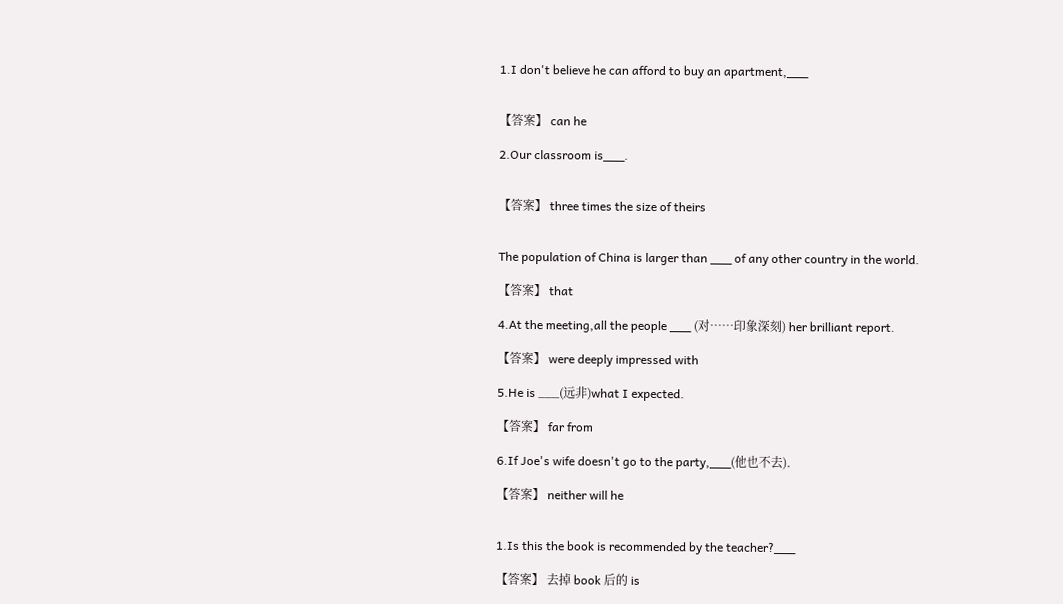1.I don't believe he can afford to buy an apartment,___


【答案】 can he

2.Our classroom is___.


【答案】 three times the size of theirs


The population of China is larger than ___ of any other country in the world.

【答案】 that

4.At the meeting,all the people ___ (对……印象深刻) her brilliant report.

【答案】 were deeply impressed with

5.He is ___(远非)what I expected.

【答案】 far from

6.If Joe's wife doesn't go to the party,___(他也不去).

【答案】 neither will he


1.Is this the book is recommended by the teacher?___

【答案】 去掉 book 后的 is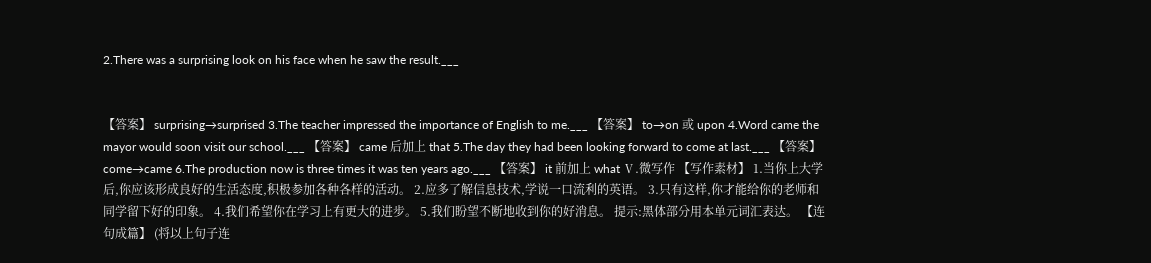2.There was a surprising look on his face when he saw the result.___


【答案】 surprising→surprised 3.The teacher impressed the importance of English to me.___ 【答案】 to→on 或 upon 4.Word came the mayor would soon visit our school.___ 【答案】 came 后加上 that 5.The day they had been looking forward to come at last.___ 【答案】 come→came 6.The production now is three times it was ten years ago.___ 【答案】 it 前加上 what Ⅴ.微写作 【写作素材】 1.当你上大学后,你应该形成良好的生活态度,积极参加各种各样的活动。 2.应多了解信息技术,学说一口流利的英语。 3.只有这样,你才能给你的老师和同学留下好的印象。 4.我们希望你在学习上有更大的进步。 5.我们盼望不断地收到你的好消息。 提示:黑体部分用本单元词汇表达。 【连句成篇】 (将以上句子连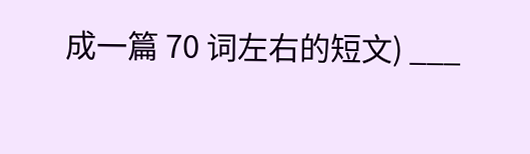成一篇 70 词左右的短文) ___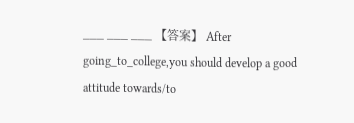___ ___ ___ 【答案】 After going_to_college,you should develop a good attitude towards/to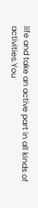life and take an active part in all kinds of activities.You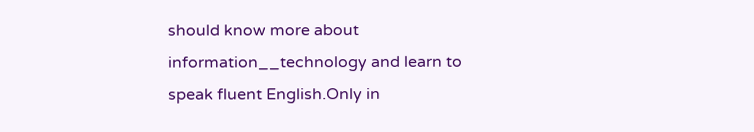should know more about information__technology and learn to speak fluent English.Only in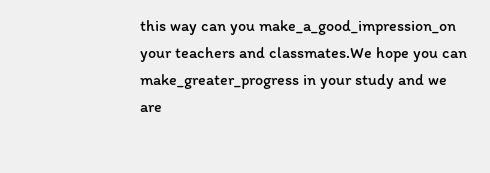this way can you make_a_good_impression_on your teachers and classmates.We hope you can make_greater_progress in your study and we are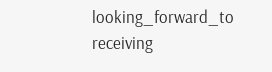looking_forward_to receiving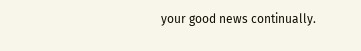your good news continually.